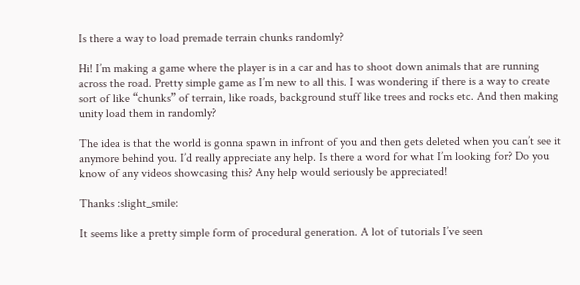Is there a way to load premade terrain chunks randomly?

Hi! I’m making a game where the player is in a car and has to shoot down animals that are running across the road. Pretty simple game as I’m new to all this. I was wondering if there is a way to create sort of like “chunks” of terrain, like roads, background stuff like trees and rocks etc. And then making unity load them in randomly?

The idea is that the world is gonna spawn in infront of you and then gets deleted when you can’t see it anymore behind you. I’d really appreciate any help. Is there a word for what I’m looking for? Do you know of any videos showcasing this? Any help would seriously be appreciated!

Thanks :slight_smile:

It seems like a pretty simple form of procedural generation. A lot of tutorials I’ve seen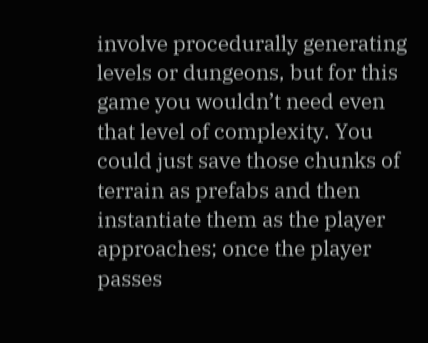involve procedurally generating levels or dungeons, but for this game you wouldn’t need even that level of complexity. You could just save those chunks of terrain as prefabs and then instantiate them as the player approaches; once the player passes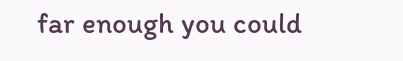far enough you could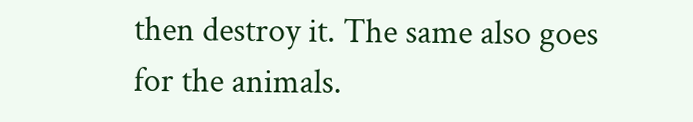then destroy it. The same also goes for the animals.